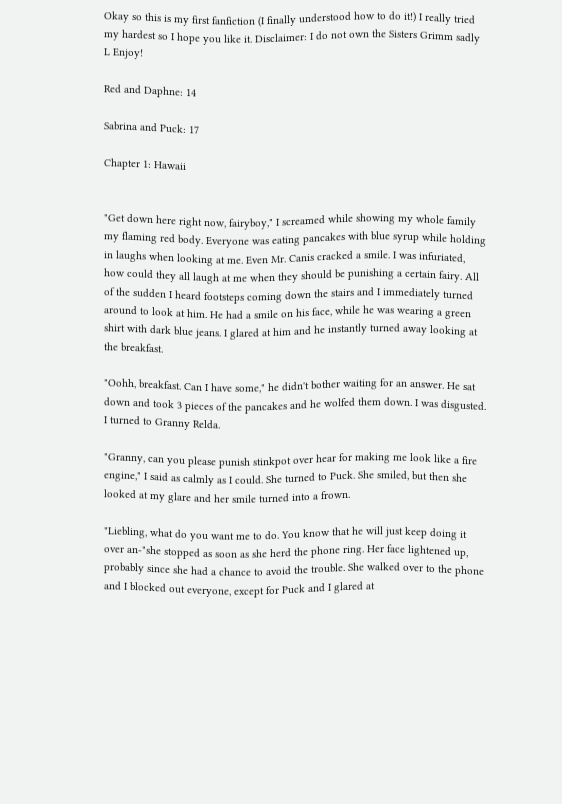Okay so this is my first fanfiction (I finally understood how to do it!) I really tried my hardest so I hope you like it. Disclaimer: I do not own the Sisters Grimm sadly L Enjoy!

Red and Daphne: 14

Sabrina and Puck: 17

Chapter 1: Hawaii


"Get down here right now, fairyboy," I screamed while showing my whole family my flaming red body. Everyone was eating pancakes with blue syrup while holding in laughs when looking at me. Even Mr. Canis cracked a smile. I was infuriated, how could they all laugh at me when they should be punishing a certain fairy. All of the sudden I heard footsteps coming down the stairs and I immediately turned around to look at him. He had a smile on his face, while he was wearing a green shirt with dark blue jeans. I glared at him and he instantly turned away looking at the breakfast.

"Oohh, breakfast. Can I have some," he didn't bother waiting for an answer. He sat down and took 3 pieces of the pancakes and he wolfed them down. I was disgusted. I turned to Granny Relda.

"Granny, can you please punish stinkpot over hear for making me look like a fire engine," I said as calmly as I could. She turned to Puck. She smiled, but then she looked at my glare and her smile turned into a frown.

"Liebling, what do you want me to do. You know that he will just keep doing it over an-"she stopped as soon as she herd the phone ring. Her face lightened up, probably since she had a chance to avoid the trouble. She walked over to the phone and I blocked out everyone, except for Puck and I glared at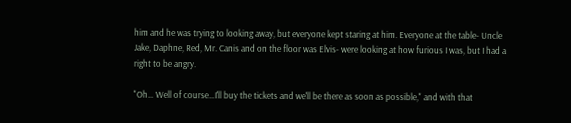him and he was trying to looking away, but everyone kept staring at him. Everyone at the table- Uncle Jake, Daphne, Red, Mr. Canis and on the floor was Elvis- were looking at how furious I was, but I had a right to be angry.

"Oh… Well of course…I'll buy the tickets and we'll be there as soon as possible," and with that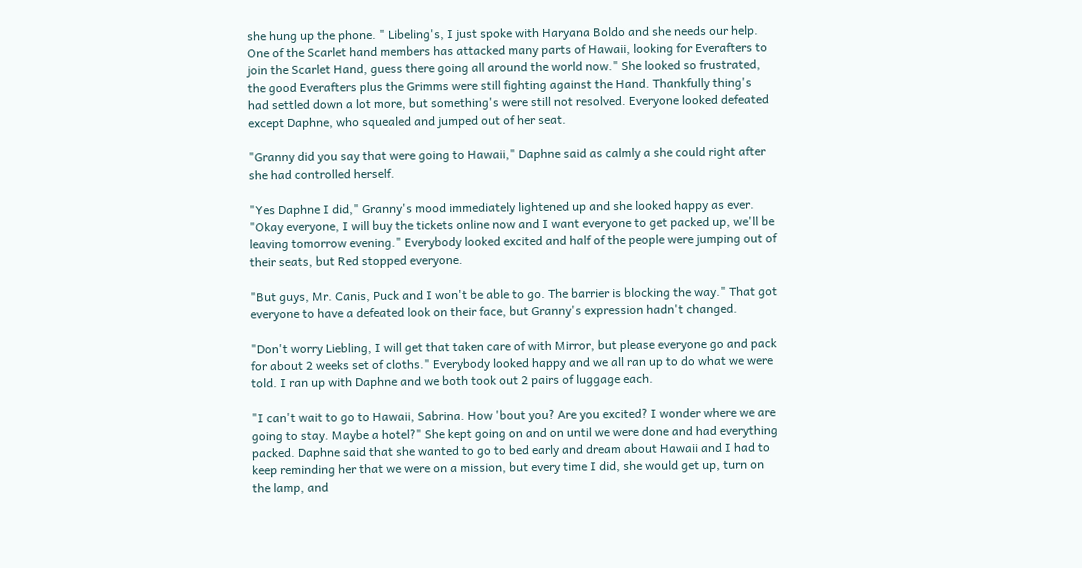she hung up the phone. " Libeling's, I just spoke with Haryana Boldo and she needs our help. One of the Scarlet hand members has attacked many parts of Hawaii, looking for Everafters to join the Scarlet Hand, guess there going all around the world now." She looked so frustrated, the good Everafters plus the Grimms were still fighting against the Hand. Thankfully thing's had settled down a lot more, but something's were still not resolved. Everyone looked defeated except Daphne, who squealed and jumped out of her seat.

"Granny did you say that were going to Hawaii," Daphne said as calmly a she could right after she had controlled herself.

"Yes Daphne I did," Granny's mood immediately lightened up and she looked happy as ever. "Okay everyone, I will buy the tickets online now and I want everyone to get packed up, we'll be leaving tomorrow evening." Everybody looked excited and half of the people were jumping out of their seats, but Red stopped everyone.

"But guys, Mr. Canis, Puck and I won't be able to go. The barrier is blocking the way." That got everyone to have a defeated look on their face, but Granny's expression hadn't changed.

"Don't worry Liebling, I will get that taken care of with Mirror, but please everyone go and pack for about 2 weeks set of cloths." Everybody looked happy and we all ran up to do what we were told. I ran up with Daphne and we both took out 2 pairs of luggage each.

"I can't wait to go to Hawaii, Sabrina. How 'bout you? Are you excited? I wonder where we are going to stay. Maybe a hotel?" She kept going on and on until we were done and had everything packed. Daphne said that she wanted to go to bed early and dream about Hawaii and I had to keep reminding her that we were on a mission, but every time I did, she would get up, turn on the lamp, and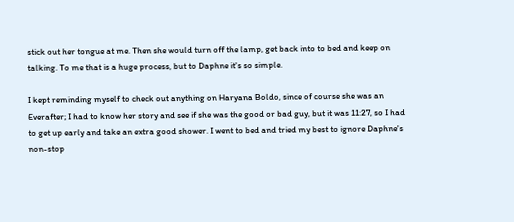stick out her tongue at me. Then she would turn off the lamp, get back into to bed and keep on talking. To me that is a huge process, but to Daphne it's so simple.

I kept reminding myself to check out anything on Haryana Boldo, since of course she was an Everafter; I had to know her story and see if she was the good or bad guy, but it was 11:27, so I had to get up early and take an extra good shower. I went to bed and tried my best to ignore Daphne's non-stop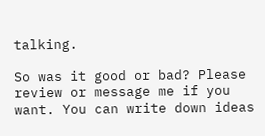talking.

So was it good or bad? Please review or message me if you want. You can write down ideas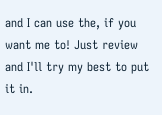and I can use the, if you want me to! Just review and I'll try my best to put it in.